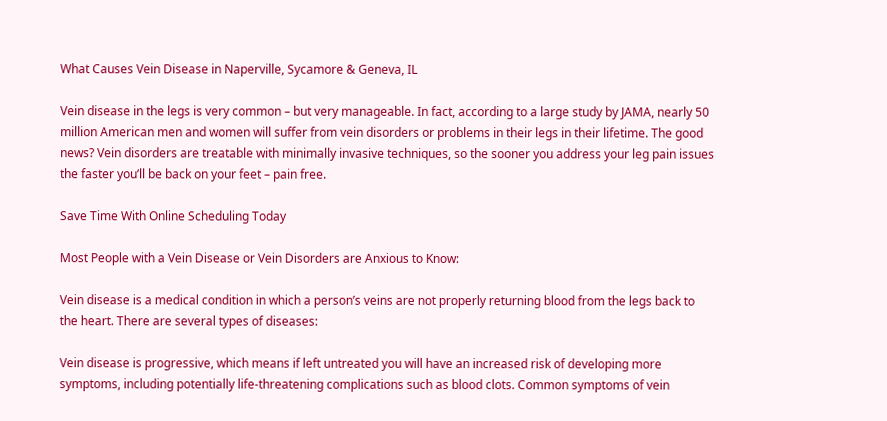What Causes Vein Disease in Naperville, Sycamore & Geneva, IL

Vein disease in the legs is very common – but very manageable. In fact, according to a large study by JAMA, nearly 50 million American men and women will suffer from vein disorders or problems in their legs in their lifetime. The good news? Vein disorders are treatable with minimally invasive techniques, so the sooner you address your leg pain issues the faster you’ll be back on your feet – pain free.

Save Time With Online Scheduling Today

Most People with a Vein Disease or Vein Disorders are Anxious to Know:

Vein disease is a medical condition in which a person’s veins are not properly returning blood from the legs back to the heart. There are several types of diseases:

Vein disease is progressive, which means if left untreated you will have an increased risk of developing more symptoms, including potentially life-threatening complications such as blood clots. Common symptoms of vein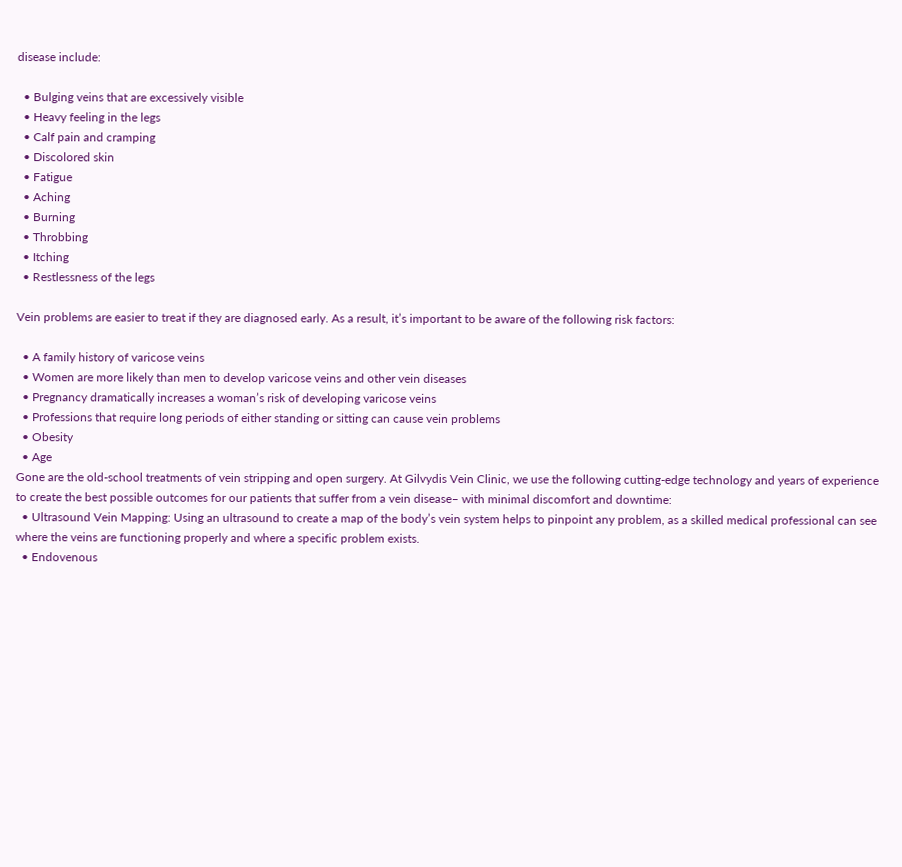disease include:

  • Bulging veins that are excessively visible
  • Heavy feeling in the legs
  • Calf pain and cramping
  • Discolored skin
  • Fatigue
  • Aching
  • Burning
  • Throbbing
  • Itching
  • Restlessness of the legs

Vein problems are easier to treat if they are diagnosed early. As a result, it’s important to be aware of the following risk factors:

  • A family history of varicose veins
  • Women are more likely than men to develop varicose veins and other vein diseases
  • Pregnancy dramatically increases a woman’s risk of developing varicose veins
  • Professions that require long periods of either standing or sitting can cause vein problems
  • Obesity
  • Age
Gone are the old-school treatments of vein stripping and open surgery. At Gilvydis Vein Clinic, we use the following cutting-edge technology and years of experience to create the best possible outcomes for our patients that suffer from a vein disease– with minimal discomfort and downtime:
  • Ultrasound Vein Mapping: Using an ultrasound to create a map of the body’s vein system helps to pinpoint any problem, as a skilled medical professional can see where the veins are functioning properly and where a specific problem exists.
  • Endovenous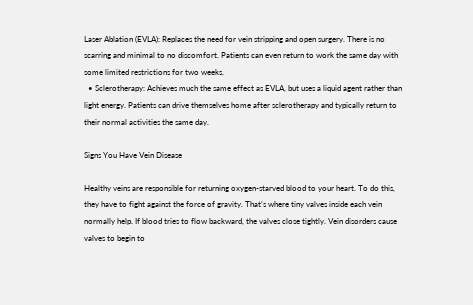Laser Ablation (EVLA): Replaces the need for vein stripping and open surgery. There is no scarring and minimal to no discomfort. Patients can even return to work the same day with some limited restrictions for two weeks.
  • Sclerotherapy: Achieves much the same effect as EVLA, but uses a liquid agent rather than light energy. Patients can drive themselves home after sclerotherapy and typically return to their normal activities the same day.

Signs You Have Vein Disease

Healthy veins are responsible for returning oxygen-starved blood to your heart. To do this, they have to fight against the force of gravity. That’s where tiny valves inside each vein normally help. If blood tries to flow backward, the valves close tightly. Vein disorders cause valves to begin to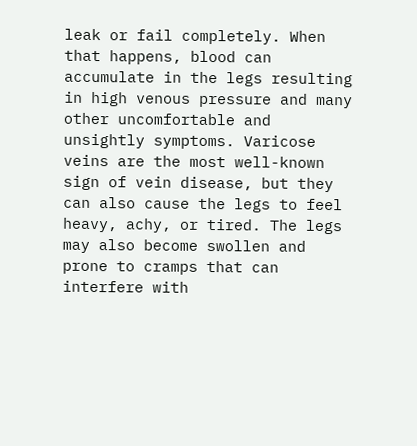leak or fail completely. When that happens, blood can accumulate in the legs resulting in high venous pressure and many other uncomfortable and unsightly symptoms. Varicose veins are the most well-known sign of vein disease, but they can also cause the legs to feel heavy, achy, or tired. The legs may also become swollen and prone to cramps that can interfere with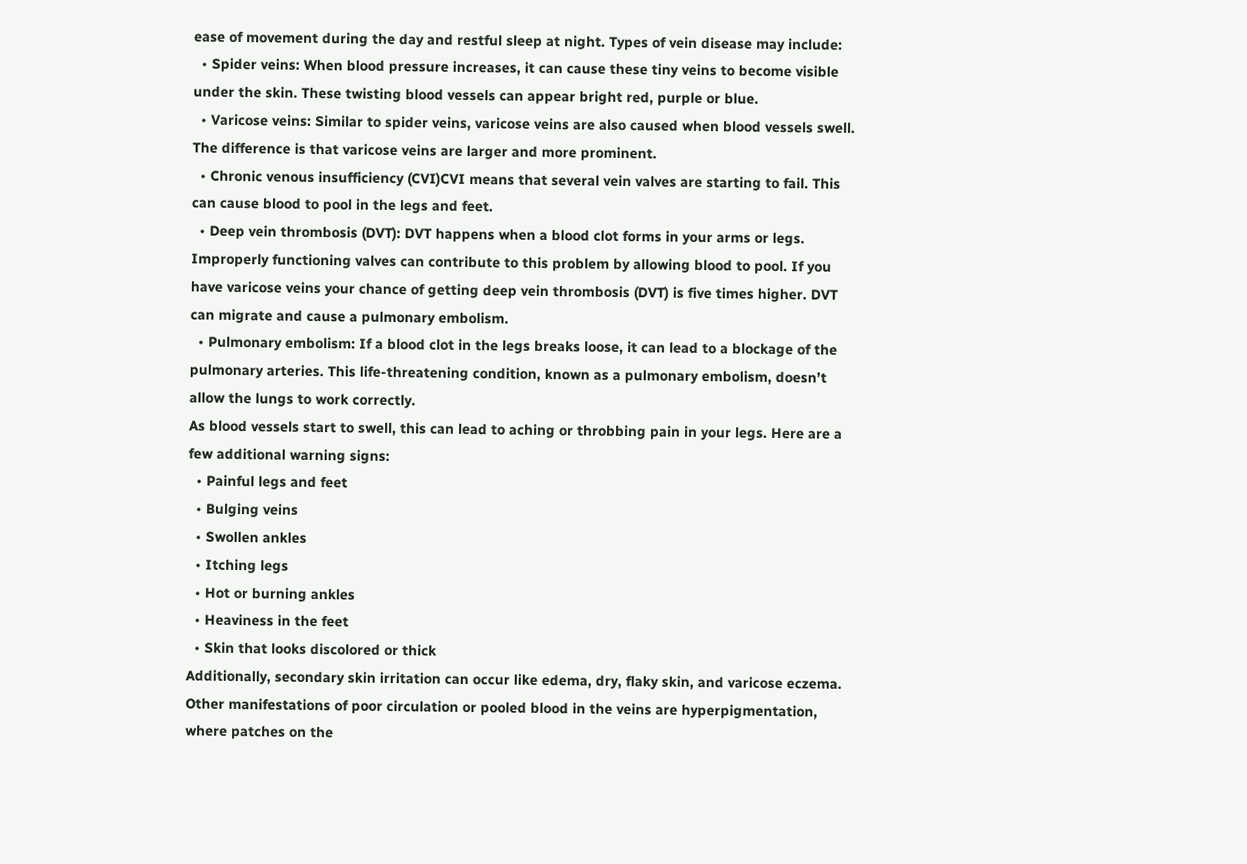ease of movement during the day and restful sleep at night. Types of vein disease may include:
  • Spider veins: When blood pressure increases, it can cause these tiny veins to become visible under the skin. These twisting blood vessels can appear bright red, purple or blue.
  • Varicose veins: Similar to spider veins, varicose veins are also caused when blood vessels swell. The difference is that varicose veins are larger and more prominent.
  • Chronic venous insufficiency (CVI)CVI means that several vein valves are starting to fail. This can cause blood to pool in the legs and feet.
  • Deep vein thrombosis (DVT): DVT happens when a blood clot forms in your arms or legs. Improperly functioning valves can contribute to this problem by allowing blood to pool. If you have varicose veins your chance of getting deep vein thrombosis (DVT) is five times higher. DVT can migrate and cause a pulmonary embolism.
  • Pulmonary embolism: If a blood clot in the legs breaks loose, it can lead to a blockage of the pulmonary arteries. This life-threatening condition, known as a pulmonary embolism, doesn’t allow the lungs to work correctly.
As blood vessels start to swell, this can lead to aching or throbbing pain in your legs. Here are a few additional warning signs:
  • Painful legs and feet
  • Bulging veins
  • Swollen ankles
  • Itching legs
  • Hot or burning ankles
  • Heaviness in the feet
  • Skin that looks discolored or thick
Additionally, secondary skin irritation can occur like edema, dry, flaky skin, and varicose eczema. Other manifestations of poor circulation or pooled blood in the veins are hyperpigmentation, where patches on the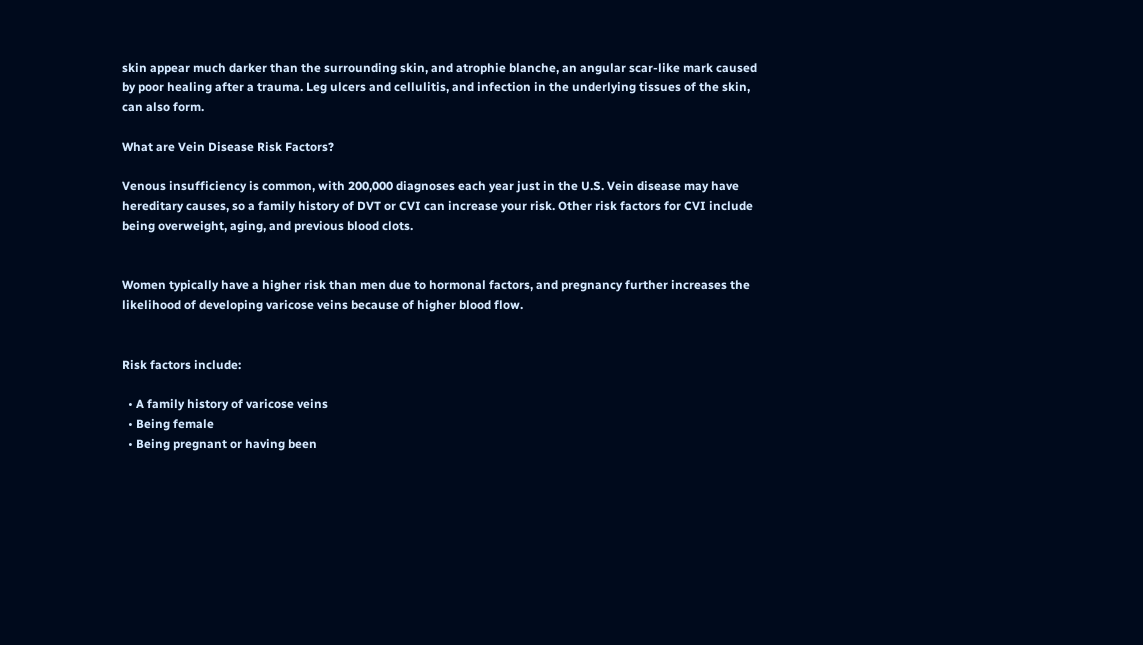skin appear much darker than the surrounding skin, and atrophie blanche, an angular scar-like mark caused by poor healing after a trauma. Leg ulcers and cellulitis, and infection in the underlying tissues of the skin, can also form.

What are Vein Disease Risk Factors?

Venous insufficiency is common, with 200,000 diagnoses each year just in the U.S. Vein disease may have hereditary causes, so a family history of DVT or CVI can increase your risk. Other risk factors for CVI include being overweight, aging, and previous blood clots.


Women typically have a higher risk than men due to hormonal factors, and pregnancy further increases the likelihood of developing varicose veins because of higher blood flow.


Risk factors include:

  • A family history of varicose veins
  • Being female
  • Being pregnant or having been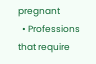pregnant
  • Professions that require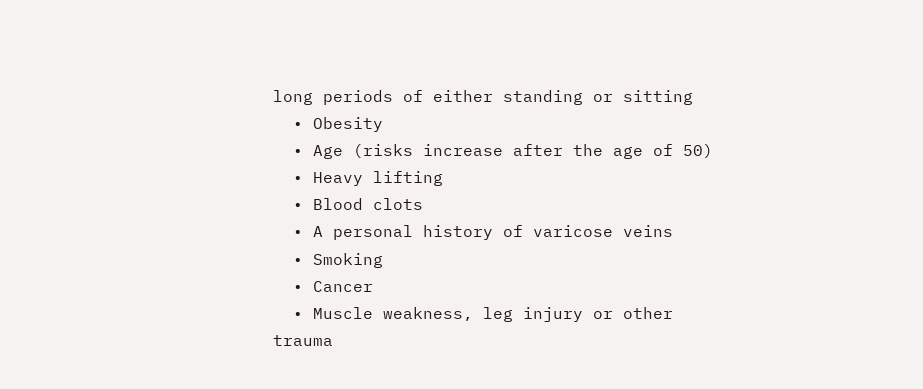long periods of either standing or sitting
  • Obesity
  • Age (risks increase after the age of 50)
  • Heavy lifting
  • Blood clots
  • A personal history of varicose veins
  • Smoking
  • Cancer
  • Muscle weakness, leg injury or other trauma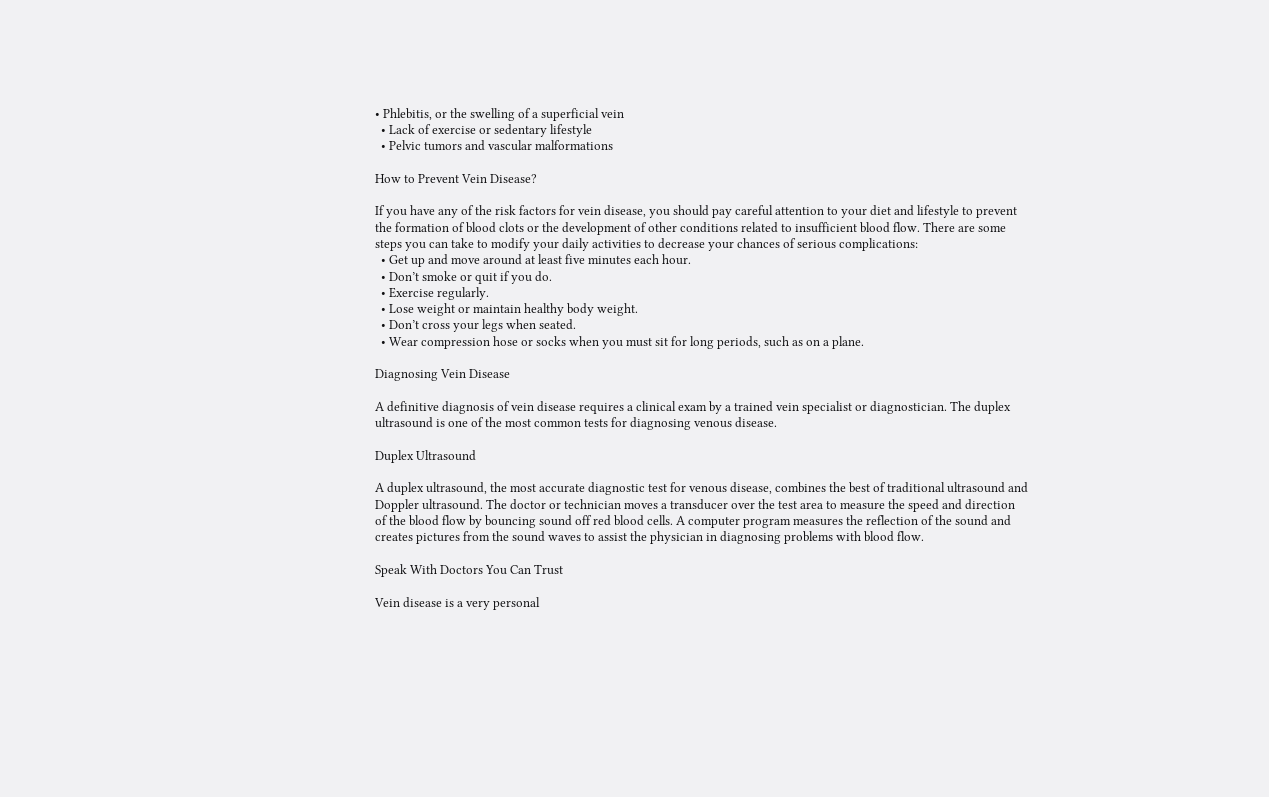• Phlebitis, or the swelling of a superficial vein
  • Lack of exercise or sedentary lifestyle
  • Pelvic tumors and vascular malformations

How to Prevent Vein Disease?

If you have any of the risk factors for vein disease, you should pay careful attention to your diet and lifestyle to prevent the formation of blood clots or the development of other conditions related to insufficient blood flow. There are some steps you can take to modify your daily activities to decrease your chances of serious complications:
  • Get up and move around at least five minutes each hour.
  • Don’t smoke or quit if you do.
  • Exercise regularly.
  • Lose weight or maintain healthy body weight.
  • Don’t cross your legs when seated.
  • Wear compression hose or socks when you must sit for long periods, such as on a plane.

Diagnosing Vein Disease

A definitive diagnosis of vein disease requires a clinical exam by a trained vein specialist or diagnostician. The duplex ultrasound is one of the most common tests for diagnosing venous disease.

Duplex Ultrasound

A duplex ultrasound, the most accurate diagnostic test for venous disease, combines the best of traditional ultrasound and Doppler ultrasound. The doctor or technician moves a transducer over the test area to measure the speed and direction of the blood flow by bouncing sound off red blood cells. A computer program measures the reflection of the sound and creates pictures from the sound waves to assist the physician in diagnosing problems with blood flow.

Speak With Doctors You Can Trust

Vein disease is a very personal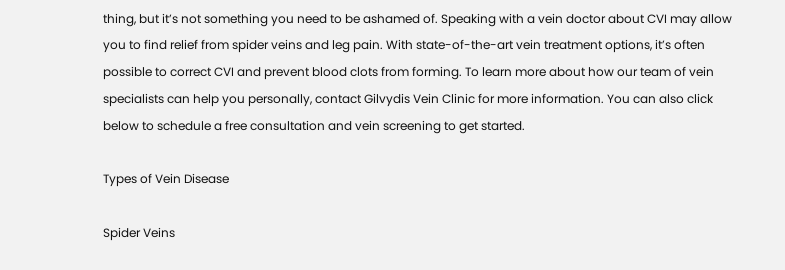thing, but it’s not something you need to be ashamed of. Speaking with a vein doctor about CVI may allow you to find relief from spider veins and leg pain. With state-of-the-art vein treatment options, it’s often possible to correct CVI and prevent blood clots from forming. To learn more about how our team of vein specialists can help you personally, contact Gilvydis Vein Clinic for more information. You can also click below to schedule a free consultation and vein screening to get started.

Types of Vein Disease

Spider Veins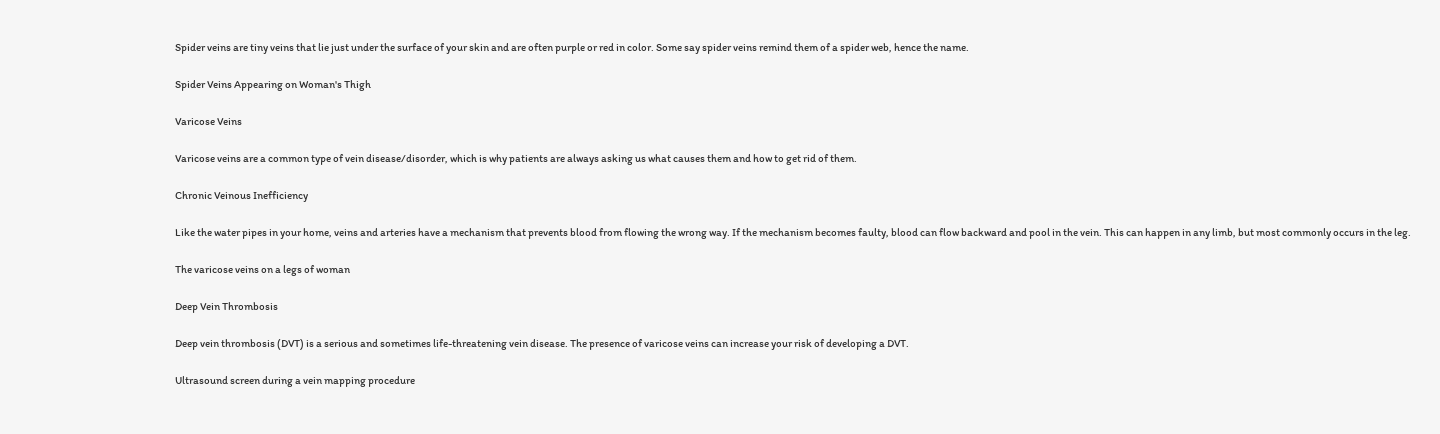Spider veins are tiny veins that lie just under the surface of your skin and are often purple or red in color. Some say spider veins remind them of a spider web, hence the name.

Spider Veins Appearing on Woman's Thigh

Varicose Veins

Varicose veins are a common type of vein disease/disorder, which is why patients are always asking us what causes them and how to get rid of them.

Chronic Veinous Inefficiency

Like the water pipes in your home, veins and arteries have a mechanism that prevents blood from flowing the wrong way. If the mechanism becomes faulty, blood can flow backward and pool in the vein. This can happen in any limb, but most commonly occurs in the leg.

The varicose veins on a legs of woman

Deep Vein Thrombosis

Deep vein thrombosis (DVT) is a serious and sometimes life-threatening vein disease. The presence of varicose veins can increase your risk of developing a DVT.

Ultrasound screen during a vein mapping procedure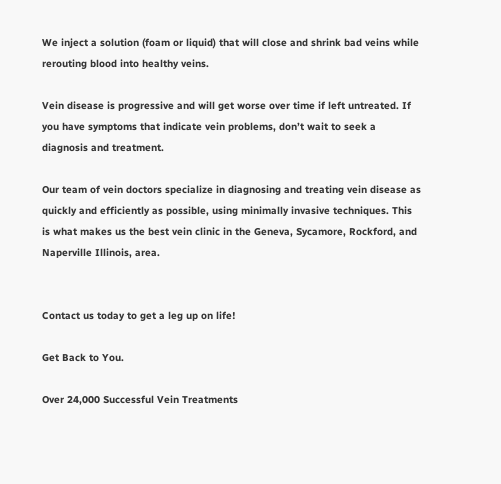We inject a solution (foam or liquid) that will close and shrink bad veins while rerouting blood into healthy veins.

Vein disease is progressive and will get worse over time if left untreated. If you have symptoms that indicate vein problems, don’t wait to seek a diagnosis and treatment.

Our team of vein doctors specialize in diagnosing and treating vein disease as quickly and efficiently as possible, using minimally invasive techniques. This is what makes us the best vein clinic in the Geneva, Sycamore, Rockford, and Naperville Illinois, area.


Contact us today to get a leg up on life!

Get Back to You.

Over 24,000 Successful Vein Treatments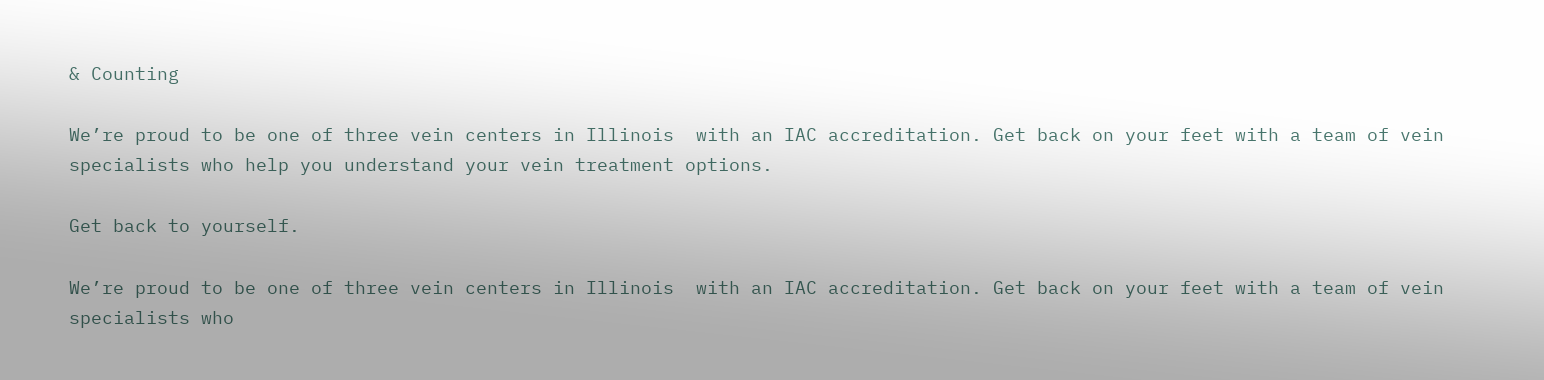& Counting

We’re proud to be one of three vein centers in Illinois  with an IAC accreditation. Get back on your feet with a team of vein specialists who help you understand your vein treatment options.

Get back to yourself.

We’re proud to be one of three vein centers in Illinois  with an IAC accreditation. Get back on your feet with a team of vein specialists who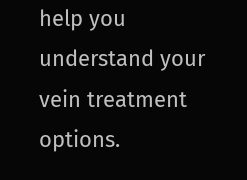help you understand your vein treatment options.